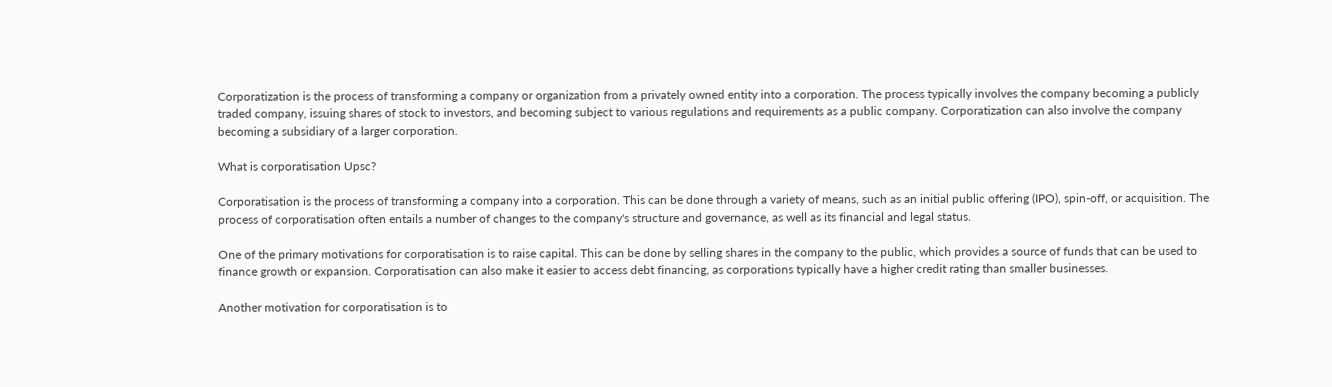Corporatization is the process of transforming a company or organization from a privately owned entity into a corporation. The process typically involves the company becoming a publicly traded company, issuing shares of stock to investors, and becoming subject to various regulations and requirements as a public company. Corporatization can also involve the company becoming a subsidiary of a larger corporation.

What is corporatisation Upsc?

Corporatisation is the process of transforming a company into a corporation. This can be done through a variety of means, such as an initial public offering (IPO), spin-off, or acquisition. The process of corporatisation often entails a number of changes to the company's structure and governance, as well as its financial and legal status.

One of the primary motivations for corporatisation is to raise capital. This can be done by selling shares in the company to the public, which provides a source of funds that can be used to finance growth or expansion. Corporatisation can also make it easier to access debt financing, as corporations typically have a higher credit rating than smaller businesses.

Another motivation for corporatisation is to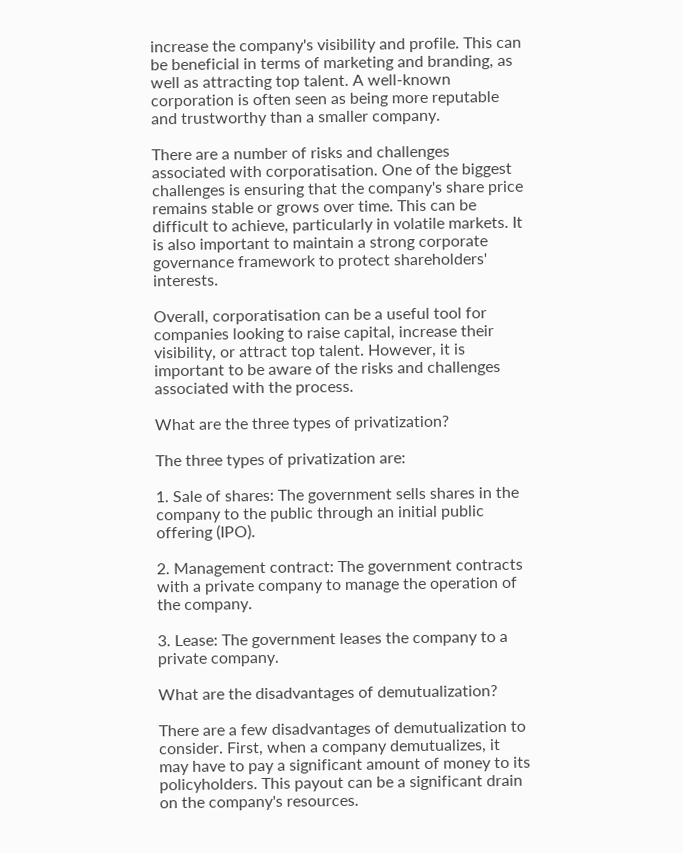increase the company's visibility and profile. This can be beneficial in terms of marketing and branding, as well as attracting top talent. A well-known corporation is often seen as being more reputable and trustworthy than a smaller company.

There are a number of risks and challenges associated with corporatisation. One of the biggest challenges is ensuring that the company's share price remains stable or grows over time. This can be difficult to achieve, particularly in volatile markets. It is also important to maintain a strong corporate governance framework to protect shareholders' interests.

Overall, corporatisation can be a useful tool for companies looking to raise capital, increase their visibility, or attract top talent. However, it is important to be aware of the risks and challenges associated with the process.

What are the three types of privatization?

The three types of privatization are:

1. Sale of shares: The government sells shares in the company to the public through an initial public offering (IPO).

2. Management contract: The government contracts with a private company to manage the operation of the company.

3. Lease: The government leases the company to a private company.

What are the disadvantages of demutualization?

There are a few disadvantages of demutualization to consider. First, when a company demutualizes, it may have to pay a significant amount of money to its policyholders. This payout can be a significant drain on the company's resources.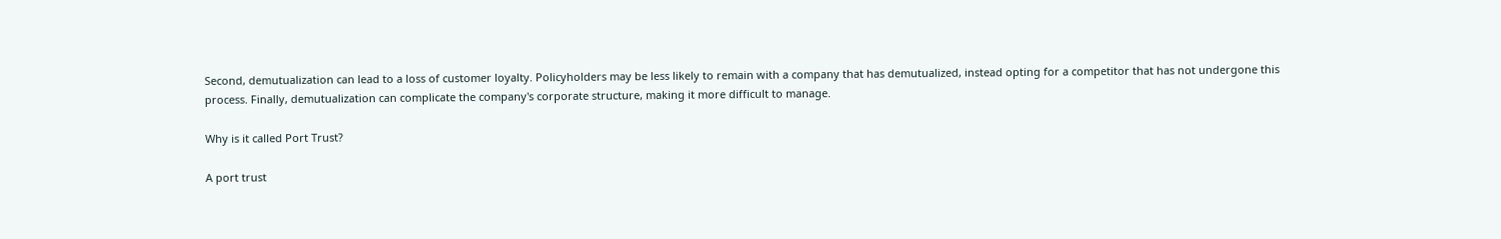Second, demutualization can lead to a loss of customer loyalty. Policyholders may be less likely to remain with a company that has demutualized, instead opting for a competitor that has not undergone this process. Finally, demutualization can complicate the company's corporate structure, making it more difficult to manage.

Why is it called Port Trust?

A port trust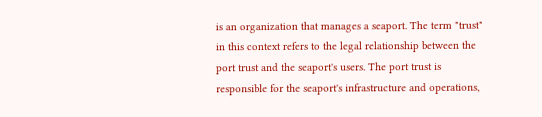is an organization that manages a seaport. The term "trust" in this context refers to the legal relationship between the port trust and the seaport's users. The port trust is responsible for the seaport's infrastructure and operations,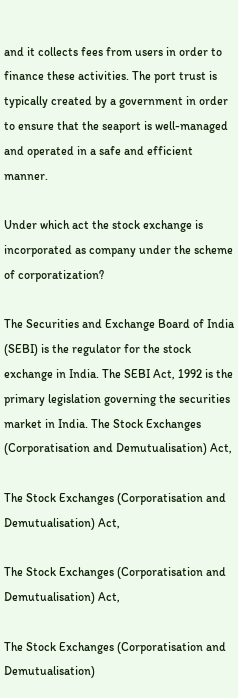and it collects fees from users in order to finance these activities. The port trust is typically created by a government in order to ensure that the seaport is well-managed and operated in a safe and efficient manner.

Under which act the stock exchange is incorporated as company under the scheme of corporatization?

The Securities and Exchange Board of India (SEBI) is the regulator for the stock exchange in India. The SEBI Act, 1992 is the primary legislation governing the securities market in India. The Stock Exchanges (Corporatisation and Demutualisation) Act,

The Stock Exchanges (Corporatisation and Demutualisation) Act,

The Stock Exchanges (Corporatisation and Demutualisation) Act,

The Stock Exchanges (Corporatisation and Demutualisation)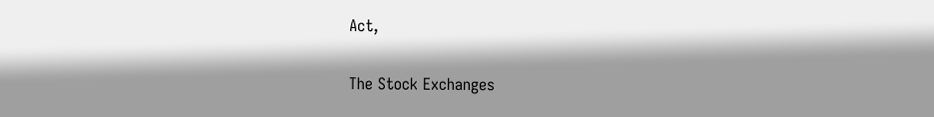Act,

The Stock Exchanges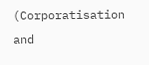(Corporatisation and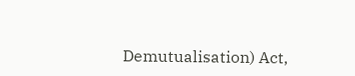Demutualisation) Act,